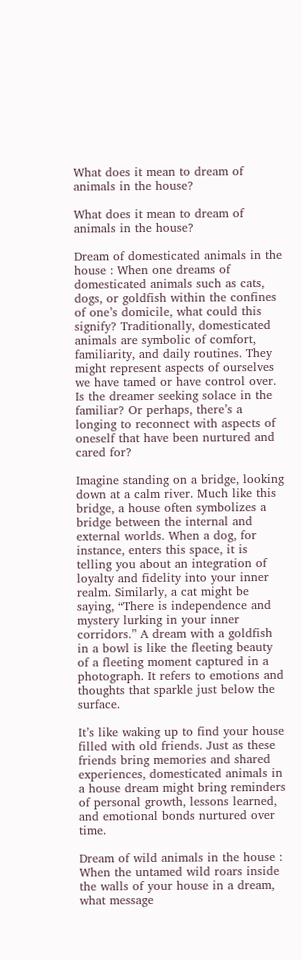What does it mean to dream of animals in the house?

What does it mean to dream of animals in the house?

Dream of domesticated animals in the house : When one dreams of domesticated animals such as cats, dogs, or goldfish within the confines of one’s domicile, what could this signify? Traditionally, domesticated animals are symbolic of comfort, familiarity, and daily routines. They might represent aspects of ourselves we have tamed or have control over. Is the dreamer seeking solace in the familiar? Or perhaps, there’s a longing to reconnect with aspects of oneself that have been nurtured and cared for?

Imagine standing on a bridge, looking down at a calm river. Much like this bridge, a house often symbolizes a bridge between the internal and external worlds. When a dog, for instance, enters this space, it is telling you about an integration of loyalty and fidelity into your inner realm. Similarly, a cat might be saying, “There is independence and mystery lurking in your inner corridors.” A dream with a goldfish in a bowl is like the fleeting beauty of a fleeting moment captured in a photograph. It refers to emotions and thoughts that sparkle just below the surface.

It’s like waking up to find your house filled with old friends. Just as these friends bring memories and shared experiences, domesticated animals in a house dream might bring reminders of personal growth, lessons learned, and emotional bonds nurtured over time.

Dream of wild animals in the house : When the untamed wild roars inside the walls of your house in a dream, what message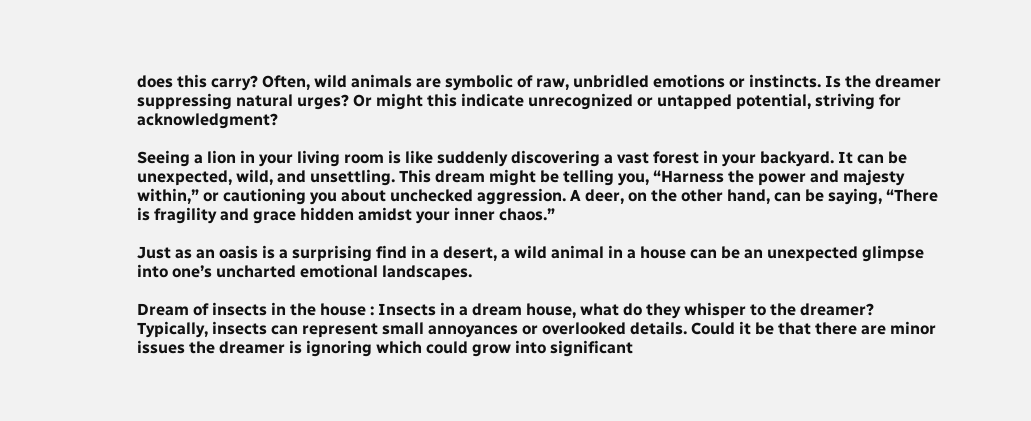does this carry? Often, wild animals are symbolic of raw, unbridled emotions or instincts. Is the dreamer suppressing natural urges? Or might this indicate unrecognized or untapped potential, striving for acknowledgment?

Seeing a lion in your living room is like suddenly discovering a vast forest in your backyard. It can be unexpected, wild, and unsettling. This dream might be telling you, “Harness the power and majesty within,” or cautioning you about unchecked aggression. A deer, on the other hand, can be saying, “There is fragility and grace hidden amidst your inner chaos.”

Just as an oasis is a surprising find in a desert, a wild animal in a house can be an unexpected glimpse into one’s uncharted emotional landscapes.

Dream of insects in the house : Insects in a dream house, what do they whisper to the dreamer? Typically, insects can represent small annoyances or overlooked details. Could it be that there are minor issues the dreamer is ignoring which could grow into significant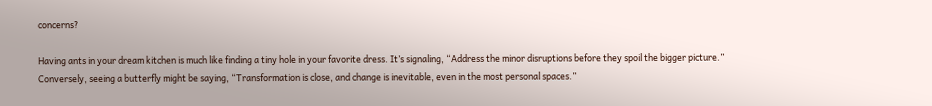concerns?

Having ants in your dream kitchen is much like finding a tiny hole in your favorite dress. It’s signaling, “Address the minor disruptions before they spoil the bigger picture.” Conversely, seeing a butterfly might be saying, “Transformation is close, and change is inevitable, even in the most personal spaces.”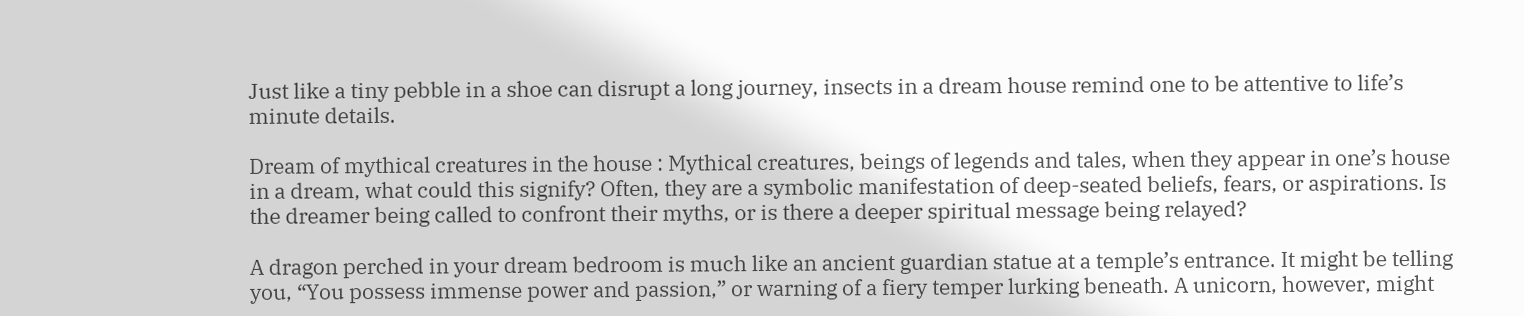Just like a tiny pebble in a shoe can disrupt a long journey, insects in a dream house remind one to be attentive to life’s minute details.

Dream of mythical creatures in the house : Mythical creatures, beings of legends and tales, when they appear in one’s house in a dream, what could this signify? Often, they are a symbolic manifestation of deep-seated beliefs, fears, or aspirations. Is the dreamer being called to confront their myths, or is there a deeper spiritual message being relayed?

A dragon perched in your dream bedroom is much like an ancient guardian statue at a temple’s entrance. It might be telling you, “You possess immense power and passion,” or warning of a fiery temper lurking beneath. A unicorn, however, might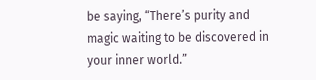be saying, “There’s purity and magic waiting to be discovered in your inner world.”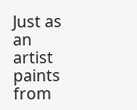Just as an artist paints from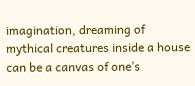imagination, dreaming of mythical creatures inside a house can be a canvas of one’s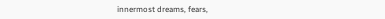innermost dreams, fears,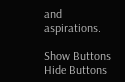and aspirations.

Show Buttons
Hide Buttons